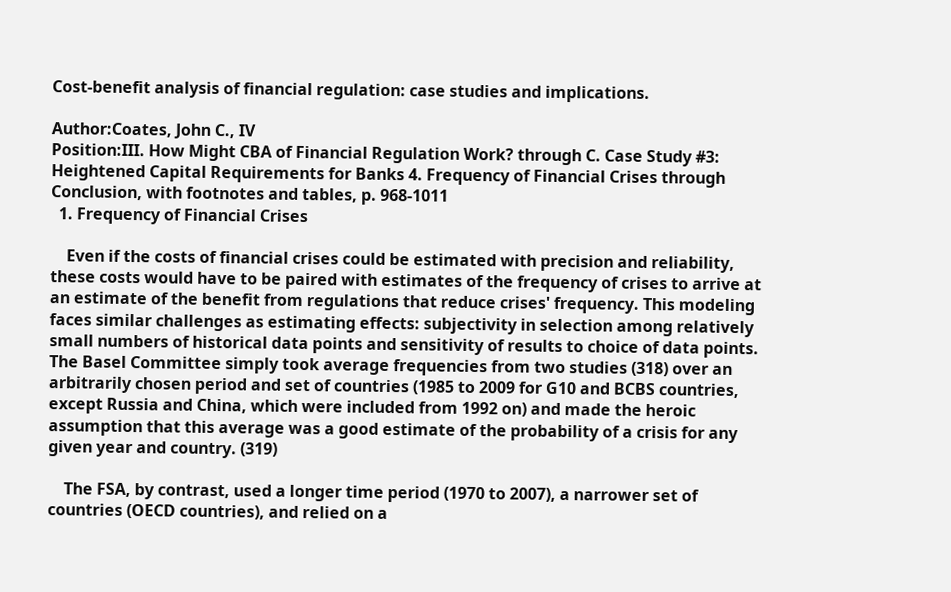Cost-benefit analysis of financial regulation: case studies and implications.

Author:Coates, John C., IV
Position:III. How Might CBA of Financial Regulation Work? through C. Case Study #3: Heightened Capital Requirements for Banks 4. Frequency of Financial Crises through Conclusion, with footnotes and tables, p. 968-1011
  1. Frequency of Financial Crises

    Even if the costs of financial crises could be estimated with precision and reliability, these costs would have to be paired with estimates of the frequency of crises to arrive at an estimate of the benefit from regulations that reduce crises' frequency. This modeling faces similar challenges as estimating effects: subjectivity in selection among relatively small numbers of historical data points and sensitivity of results to choice of data points. The Basel Committee simply took average frequencies from two studies (318) over an arbitrarily chosen period and set of countries (1985 to 2009 for G10 and BCBS countries, except Russia and China, which were included from 1992 on) and made the heroic assumption that this average was a good estimate of the probability of a crisis for any given year and country. (319)

    The FSA, by contrast, used a longer time period (1970 to 2007), a narrower set of countries (OECD countries), and relied on a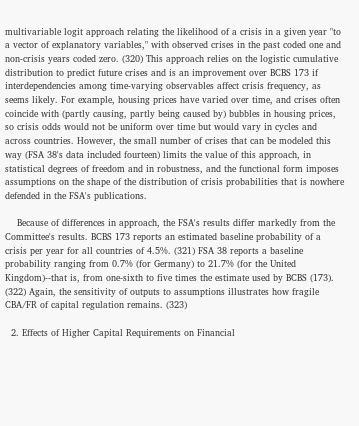multivariable logit approach relating the likelihood of a crisis in a given year "to a vector of explanatory variables," with observed crises in the past coded one and non-crisis years coded zero. (320) This approach relies on the logistic cumulative distribution to predict future crises and is an improvement over BCBS 173 if interdependencies among time-varying observables affect crisis frequency, as seems likely. For example, housing prices have varied over time, and crises often coincide with (partly causing, partly being caused by) bubbles in housing prices, so crisis odds would not be uniform over time but would vary in cycles and across countries. However, the small number of crises that can be modeled this way (FSA 38's data included fourteen) limits the value of this approach, in statistical degrees of freedom and in robustness, and the functional form imposes assumptions on the shape of the distribution of crisis probabilities that is nowhere defended in the FSA's publications.

    Because of differences in approach, the FSA's results differ markedly from the Committee's results. BCBS 173 reports an estimated baseline probability of a crisis per year for all countries of 4.5%. (321) FSA 38 reports a baseline probability ranging from 0.7% (for Germany) to 21.7% (for the United Kingdom)--that is, from one-sixth to five times the estimate used by BCBS (173). (322) Again, the sensitivity of outputs to assumptions illustrates how fragile CBA/FR of capital regulation remains. (323)

  2. Effects of Higher Capital Requirements on Financial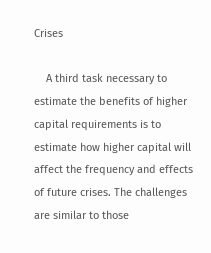Crises

    A third task necessary to estimate the benefits of higher capital requirements is to estimate how higher capital will affect the frequency and effects of future crises. The challenges are similar to those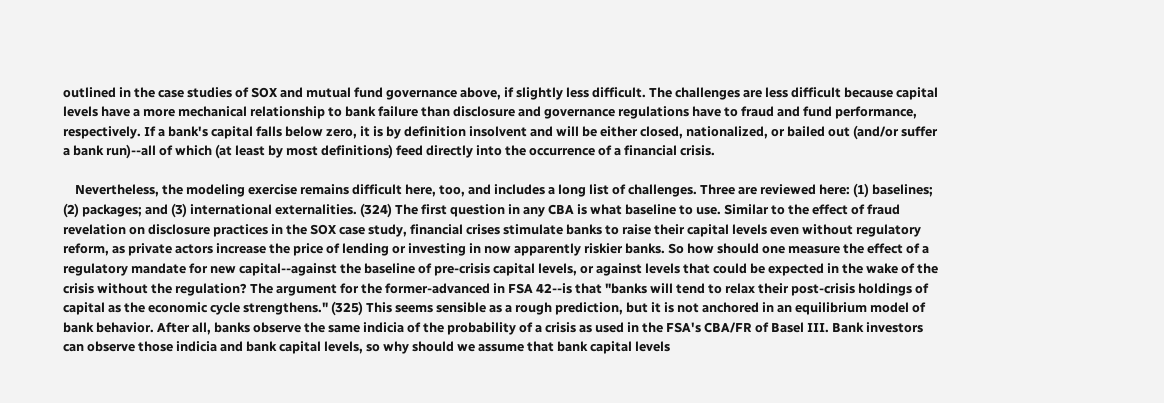outlined in the case studies of SOX and mutual fund governance above, if slightly less difficult. The challenges are less difficult because capital levels have a more mechanical relationship to bank failure than disclosure and governance regulations have to fraud and fund performance, respectively. If a bank's capital falls below zero, it is by definition insolvent and will be either closed, nationalized, or bailed out (and/or suffer a bank run)--all of which (at least by most definitions) feed directly into the occurrence of a financial crisis.

    Nevertheless, the modeling exercise remains difficult here, too, and includes a long list of challenges. Three are reviewed here: (1) baselines; (2) packages; and (3) international externalities. (324) The first question in any CBA is what baseline to use. Similar to the effect of fraud revelation on disclosure practices in the SOX case study, financial crises stimulate banks to raise their capital levels even without regulatory reform, as private actors increase the price of lending or investing in now apparently riskier banks. So how should one measure the effect of a regulatory mandate for new capital--against the baseline of pre-crisis capital levels, or against levels that could be expected in the wake of the crisis without the regulation? The argument for the former-advanced in FSA 42--is that "banks will tend to relax their post-crisis holdings of capital as the economic cycle strengthens." (325) This seems sensible as a rough prediction, but it is not anchored in an equilibrium model of bank behavior. After all, banks observe the same indicia of the probability of a crisis as used in the FSA's CBA/FR of Basel III. Bank investors can observe those indicia and bank capital levels, so why should we assume that bank capital levels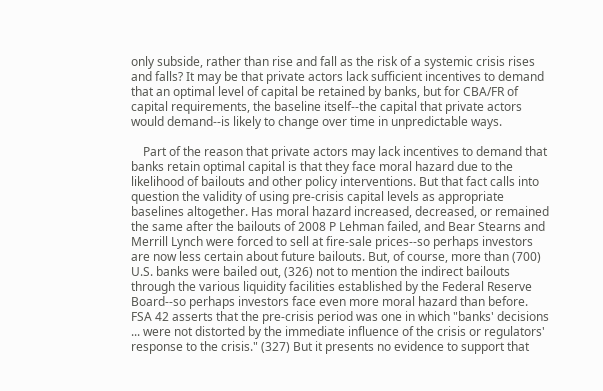only subside, rather than rise and fall as the risk of a systemic crisis rises and falls? It may be that private actors lack sufficient incentives to demand that an optimal level of capital be retained by banks, but for CBA/FR of capital requirements, the baseline itself--the capital that private actors would demand--is likely to change over time in unpredictable ways.

    Part of the reason that private actors may lack incentives to demand that banks retain optimal capital is that they face moral hazard due to the likelihood of bailouts and other policy interventions. But that fact calls into question the validity of using pre-crisis capital levels as appropriate baselines altogether. Has moral hazard increased, decreased, or remained the same after the bailouts of 2008 P Lehman failed, and Bear Stearns and Merrill Lynch were forced to sell at fire-sale prices--so perhaps investors are now less certain about future bailouts. But, of course, more than (700) U.S. banks were bailed out, (326) not to mention the indirect bailouts through the various liquidity facilities established by the Federal Reserve Board--so perhaps investors face even more moral hazard than before. FSA 42 asserts that the pre-crisis period was one in which "banks' decisions ... were not distorted by the immediate influence of the crisis or regulators' response to the crisis." (327) But it presents no evidence to support that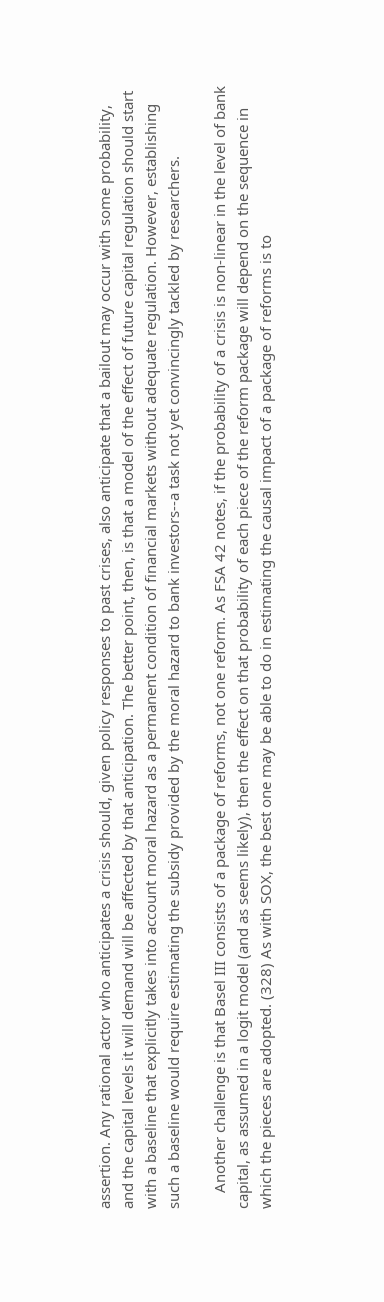assertion. Any rational actor who anticipates a crisis should, given policy responses to past crises, also anticipate that a bailout may occur with some probability, and the capital levels it will demand will be affected by that anticipation. The better point, then, is that a model of the effect of future capital regulation should start with a baseline that explicitly takes into account moral hazard as a permanent condition of financial markets without adequate regulation. However, establishing such a baseline would require estimating the subsidy provided by the moral hazard to bank investors--a task not yet convincingly tackled by researchers.

    Another challenge is that Basel III consists of a package of reforms, not one reform. As FSA 42 notes, if the probability of a crisis is non-linear in the level of bank capital, as assumed in a logit model (and as seems likely), then the effect on that probability of each piece of the reform package will depend on the sequence in which the pieces are adopted. (328) As with SOX, the best one may be able to do in estimating the causal impact of a package of reforms is to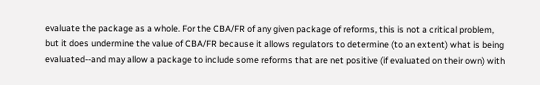evaluate the package as a whole. For the CBA/FR of any given package of reforms, this is not a critical problem, but it does undermine the value of CBA/FR because it allows regulators to determine (to an extent) what is being evaluated--and may allow a package to include some reforms that are net positive (if evaluated on their own) with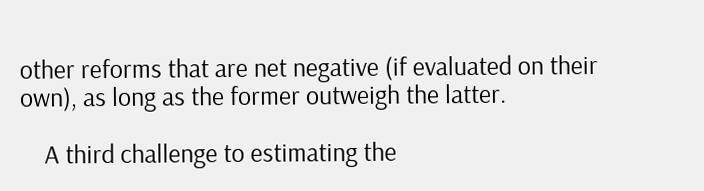other reforms that are net negative (if evaluated on their own), as long as the former outweigh the latter.

    A third challenge to estimating the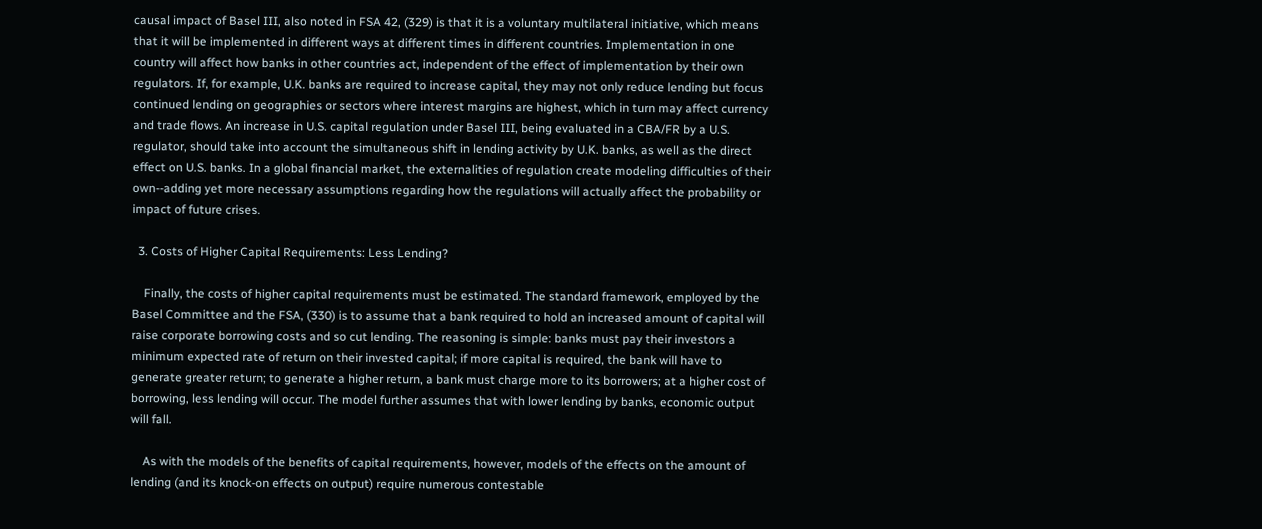causal impact of Basel III, also noted in FSA 42, (329) is that it is a voluntary multilateral initiative, which means that it will be implemented in different ways at different times in different countries. Implementation in one country will affect how banks in other countries act, independent of the effect of implementation by their own regulators. If, for example, U.K. banks are required to increase capital, they may not only reduce lending but focus continued lending on geographies or sectors where interest margins are highest, which in turn may affect currency and trade flows. An increase in U.S. capital regulation under Basel III, being evaluated in a CBA/FR by a U.S. regulator, should take into account the simultaneous shift in lending activity by U.K. banks, as well as the direct effect on U.S. banks. In a global financial market, the externalities of regulation create modeling difficulties of their own--adding yet more necessary assumptions regarding how the regulations will actually affect the probability or impact of future crises.

  3. Costs of Higher Capital Requirements: Less Lending?

    Finally, the costs of higher capital requirements must be estimated. The standard framework, employed by the Basel Committee and the FSA, (330) is to assume that a bank required to hold an increased amount of capital will raise corporate borrowing costs and so cut lending. The reasoning is simple: banks must pay their investors a minimum expected rate of return on their invested capital; if more capital is required, the bank will have to generate greater return; to generate a higher return, a bank must charge more to its borrowers; at a higher cost of borrowing, less lending will occur. The model further assumes that with lower lending by banks, economic output will fall.

    As with the models of the benefits of capital requirements, however, models of the effects on the amount of lending (and its knock-on effects on output) require numerous contestable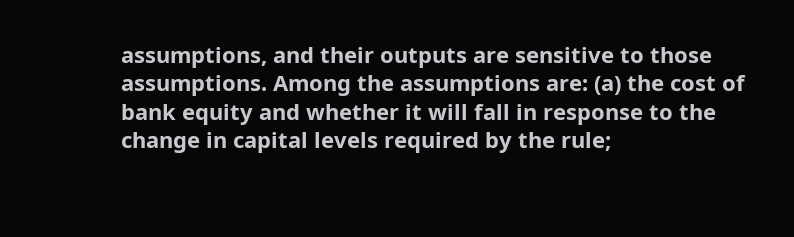assumptions, and their outputs are sensitive to those assumptions. Among the assumptions are: (a) the cost of bank equity and whether it will fall in response to the change in capital levels required by the rule;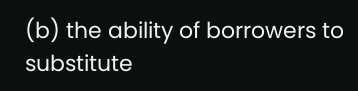(b) the ability of borrowers to substitute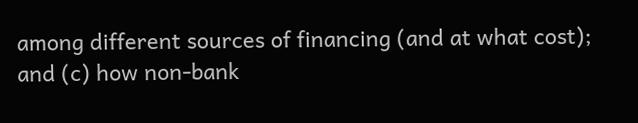among different sources of financing (and at what cost); and (c) how non-bank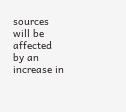sources will be affected by an increase in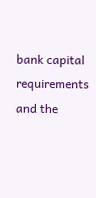bank capital requirements and the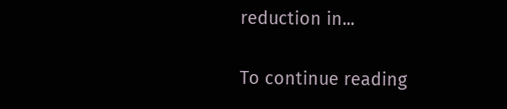reduction in...

To continue reading